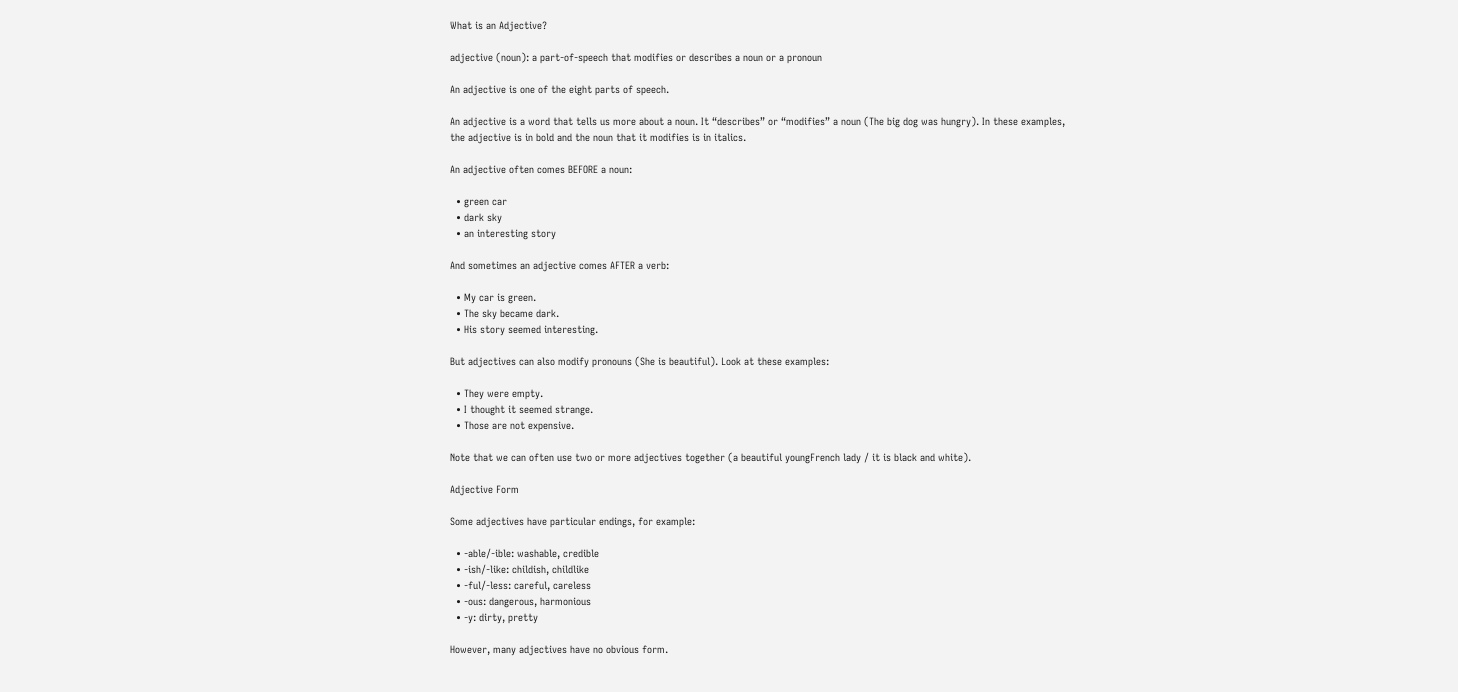What is an Adjective?

adjective (noun): a part-of-speech that modifies or describes a noun or a pronoun

An adjective is one of the eight parts of speech.

An adjective is a word that tells us more about a noun. It “describes” or “modifies” a noun (The big dog was hungry). In these examples, the adjective is in bold and the noun that it modifies is in italics.

An adjective often comes BEFORE a noun:

  • green car
  • dark sky
  • an interesting story

And sometimes an adjective comes AFTER a verb:

  • My car is green.
  • The sky became dark.
  • His story seemed interesting.

But adjectives can also modify pronouns (She is beautiful). Look at these examples:

  • They were empty.
  • I thought it seemed strange.
  • Those are not expensive.

Note that we can often use two or more adjectives together (a beautiful youngFrench lady / it is black and white).

Adjective Form

Some adjectives have particular endings, for example:

  • -able/-ible: washable, credible
  • -ish/-like: childish, childlike
  • -ful/-less: careful, careless
  • -ous: dangerous, harmonious
  • -y: dirty, pretty

However, many adjectives have no obvious form.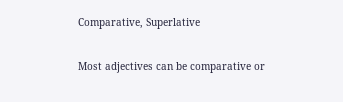Comparative, Superlative

Most adjectives can be comparative or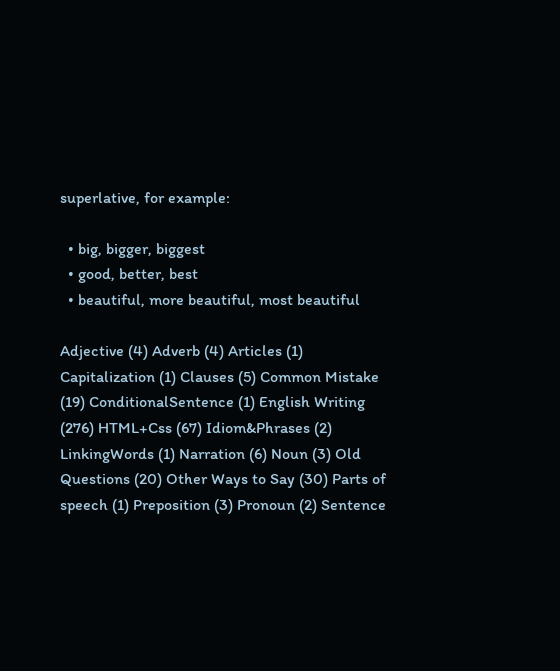superlative, for example:

  • big, bigger, biggest
  • good, better, best
  • beautiful, more beautiful, most beautiful

Adjective (4) Adverb (4) Articles (1) Capitalization (1) Clauses (5) Common Mistake (19) ConditionalSentence (1) English Writing (276) HTML+Css (67) Idiom&Phrases (2) LinkingWords (1) Narration (6) Noun (3) Old Questions (20) Other Ways to Say (30) Parts of speech (1) Preposition (3) Pronoun (2) Sentence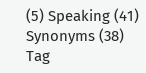(5) Speaking (41) Synonyms (38) Tag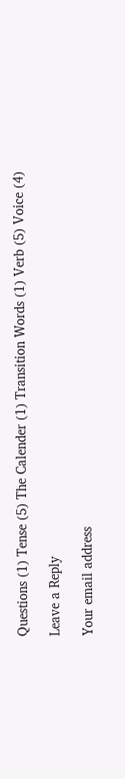Questions (1) Tense (5) The Calender (1) Transition Words (1) Verb (5) Voice (4)

Leave a Reply

Your email address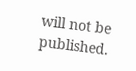will not be published.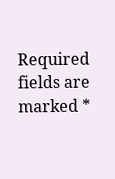Required fields are marked *